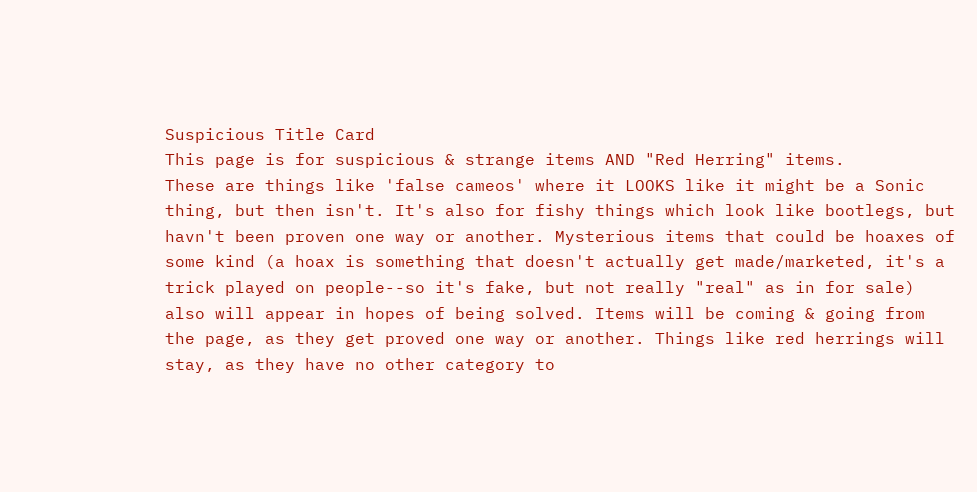Suspicious Title Card
This page is for suspicious & strange items AND "Red Herring" items.
These are things like 'false cameos' where it LOOKS like it might be a Sonic thing, but then isn't. It's also for fishy things which look like bootlegs, but havn't been proven one way or another. Mysterious items that could be hoaxes of some kind (a hoax is something that doesn't actually get made/marketed, it's a trick played on people--so it's fake, but not really "real" as in for sale) also will appear in hopes of being solved. Items will be coming & going from the page, as they get proved one way or another. Things like red herrings will stay, as they have no other category to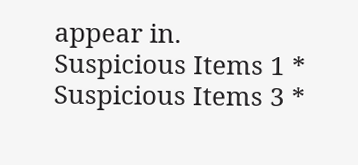appear in.
Suspicious Items 1 * Suspicious Items 3 *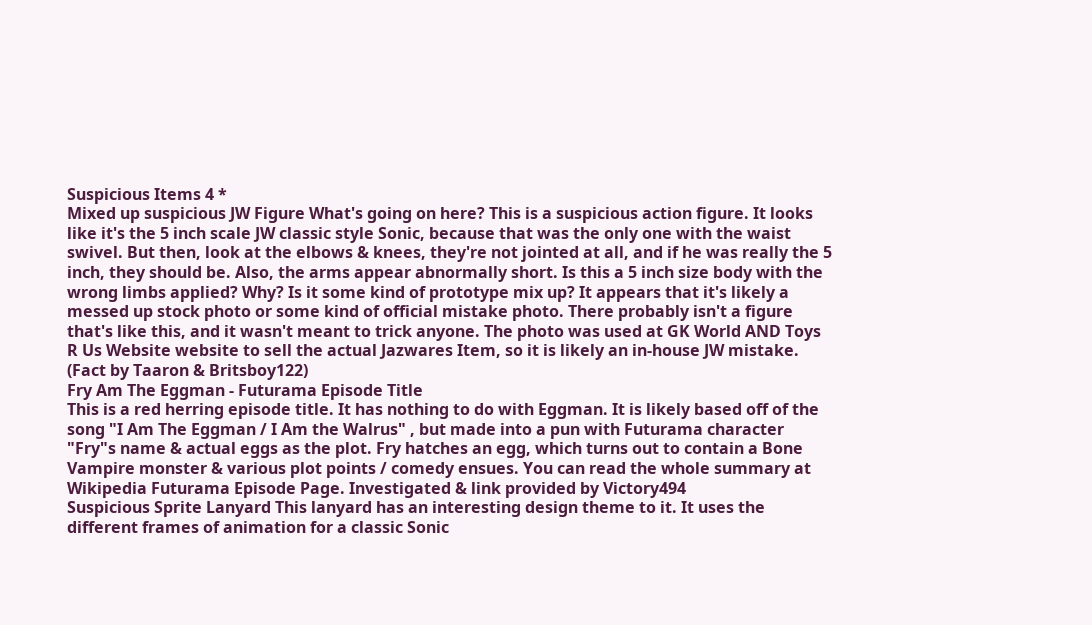Suspicious Items 4 *
Mixed up suspicious JW Figure What's going on here? This is a suspicious action figure. It looks like it's the 5 inch scale JW classic style Sonic, because that was the only one with the waist swivel. But then, look at the elbows & knees, they're not jointed at all, and if he was really the 5 inch, they should be. Also, the arms appear abnormally short. Is this a 5 inch size body with the wrong limbs applied? Why? Is it some kind of prototype mix up? It appears that it's likely a messed up stock photo or some kind of official mistake photo. There probably isn't a figure that's like this, and it wasn't meant to trick anyone. The photo was used at GK World AND Toys R Us Website website to sell the actual Jazwares Item, so it is likely an in-house JW mistake. (Fact by Taaron & Britsboy122)
Fry Am The Eggman - Futurama Episode Title
This is a red herring episode title. It has nothing to do with Eggman. It is likely based off of the song "I Am The Eggman / I Am the Walrus" , but made into a pun with Futurama character "Fry"s name & actual eggs as the plot. Fry hatches an egg, which turns out to contain a Bone Vampire monster & various plot points / comedy ensues. You can read the whole summary at Wikipedia Futurama Episode Page. Investigated & link provided by Victory494
Suspicious Sprite Lanyard This lanyard has an interesting design theme to it. It uses the different frames of animation for a classic Sonic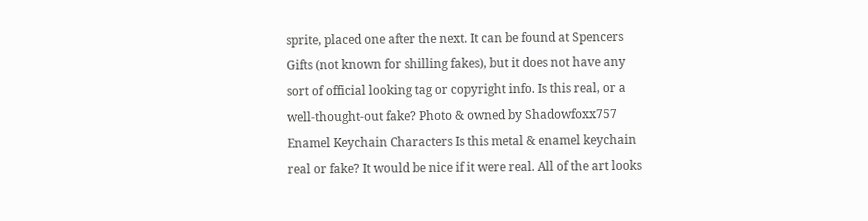sprite, placed one after the next. It can be found at Spencers Gifts (not known for shilling fakes), but it does not have any sort of official looking tag or copyright info. Is this real, or a well-thought-out fake? Photo & owned by Shadowfoxx757
Enamel Keychain Characters Is this metal & enamel keychain real or fake? It would be nice if it were real. All of the art looks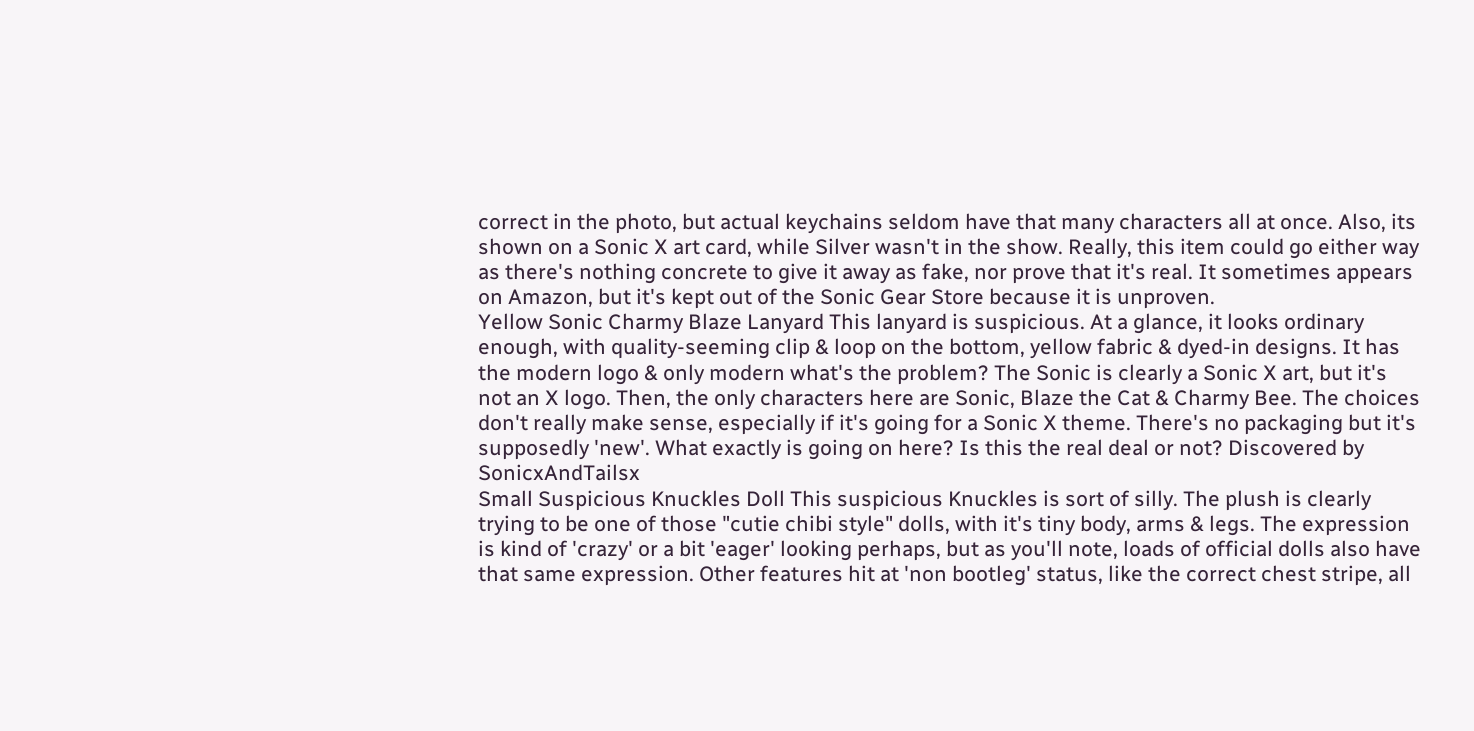correct in the photo, but actual keychains seldom have that many characters all at once. Also, its shown on a Sonic X art card, while Silver wasn't in the show. Really, this item could go either way as there's nothing concrete to give it away as fake, nor prove that it's real. It sometimes appears on Amazon, but it's kept out of the Sonic Gear Store because it is unproven.
Yellow Sonic Charmy Blaze Lanyard This lanyard is suspicious. At a glance, it looks ordinary enough, with quality-seeming clip & loop on the bottom, yellow fabric & dyed-in designs. It has the modern logo & only modern what's the problem? The Sonic is clearly a Sonic X art, but it's not an X logo. Then, the only characters here are Sonic, Blaze the Cat & Charmy Bee. The choices don't really make sense, especially if it's going for a Sonic X theme. There's no packaging but it's supposedly 'new'. What exactly is going on here? Is this the real deal or not? Discovered by SonicxAndTailsx
Small Suspicious Knuckles Doll This suspicious Knuckles is sort of silly. The plush is clearly trying to be one of those "cutie chibi style" dolls, with it's tiny body, arms & legs. The expression is kind of 'crazy' or a bit 'eager' looking perhaps, but as you'll note, loads of official dolls also have that same expression. Other features hit at 'non bootleg' status, like the correct chest stripe, all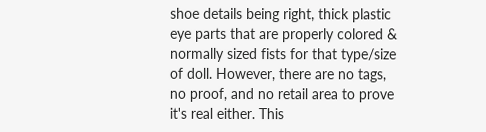shoe details being right, thick plastic eye parts that are properly colored & normally sized fists for that type/size of doll. However, there are no tags, no proof, and no retail area to prove it's real either. This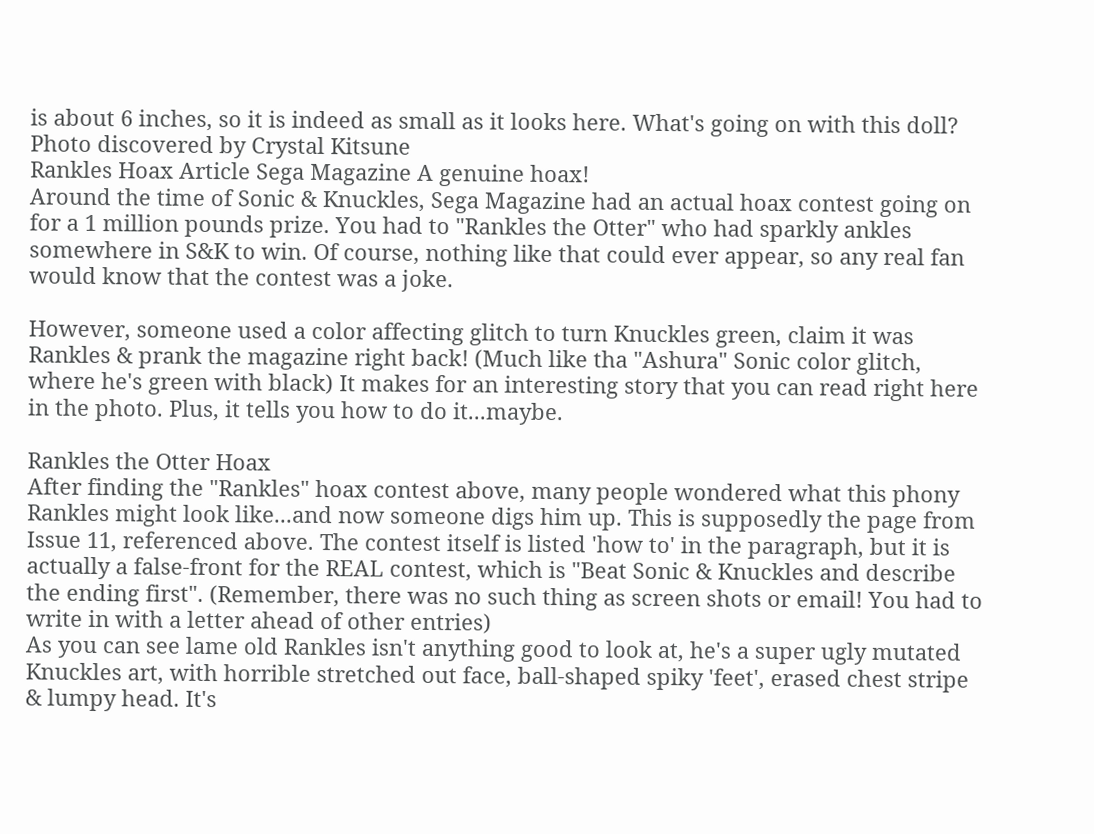is about 6 inches, so it is indeed as small as it looks here. What's going on with this doll? Photo discovered by Crystal Kitsune
Rankles Hoax Article Sega Magazine A genuine hoax!
Around the time of Sonic & Knuckles, Sega Magazine had an actual hoax contest going on for a 1 million pounds prize. You had to "Rankles the Otter" who had sparkly ankles somewhere in S&K to win. Of course, nothing like that could ever appear, so any real fan would know that the contest was a joke.

However, someone used a color affecting glitch to turn Knuckles green, claim it was Rankles & prank the magazine right back! (Much like tha "Ashura" Sonic color glitch, where he's green with black) It makes for an interesting story that you can read right here in the photo. Plus, it tells you how to do it...maybe.

Rankles the Otter Hoax
After finding the "Rankles" hoax contest above, many people wondered what this phony Rankles might look like...and now someone digs him up. This is supposedly the page from Issue 11, referenced above. The contest itself is listed 'how to' in the paragraph, but it is actually a false-front for the REAL contest, which is "Beat Sonic & Knuckles and describe the ending first". (Remember, there was no such thing as screen shots or email! You had to write in with a letter ahead of other entries)
As you can see lame old Rankles isn't anything good to look at, he's a super ugly mutated Knuckles art, with horrible stretched out face, ball-shaped spiky 'feet', erased chest stripe & lumpy head. It's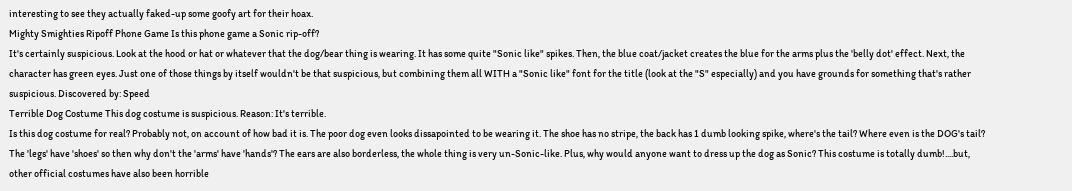interesting to see they actually faked-up some goofy art for their hoax.
Mighty Smighties Ripoff Phone Game Is this phone game a Sonic rip-off?
It's certainly suspicious. Look at the hood or hat or whatever that the dog/bear thing is wearing. It has some quite "Sonic like" spikes. Then, the blue coat/jacket creates the blue for the arms plus the 'belly dot' effect. Next, the character has green eyes. Just one of those things by itself wouldn't be that suspicious, but combining them all WITH a "Sonic like" font for the title (look at the "S" especially) and you have grounds for something that's rather suspicious. Discovered by: Speed
Terrible Dog Costume This dog costume is suspicious. Reason: It's terrible.
Is this dog costume for real? Probably not, on account of how bad it is. The poor dog even looks dissapointed to be wearing it. The shoe has no stripe, the back has 1 dumb looking spike, where's the tail? Where even is the DOG's tail? The 'legs' have 'shoes' so then why don't the 'arms' have 'hands'? The ears are also borderless, the whole thing is very un-Sonic-like. Plus, why would anyone want to dress up the dog as Sonic? This costume is totally dumb!....but, other official costumes have also been horrible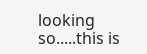looking so.....this is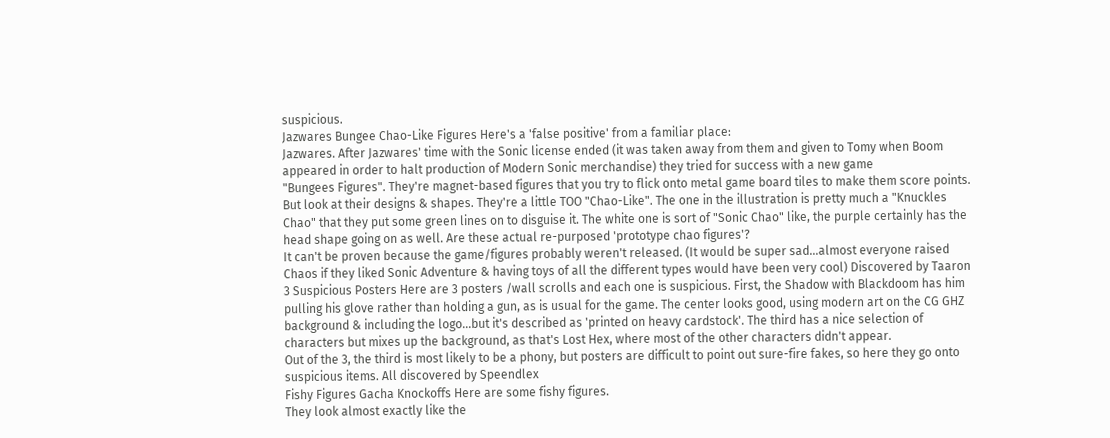suspicious.
Jazwares Bungee Chao-Like Figures Here's a 'false positive' from a familiar place:
Jazwares. After Jazwares' time with the Sonic license ended (it was taken away from them and given to Tomy when Boom appeared in order to halt production of Modern Sonic merchandise) they tried for success with a new game
"Bungees Figures". They're magnet-based figures that you try to flick onto metal game board tiles to make them score points. But look at their designs & shapes. They're a little TOO "Chao-Like". The one in the illustration is pretty much a "Knuckles Chao" that they put some green lines on to disguise it. The white one is sort of "Sonic Chao" like, the purple certainly has the head shape going on as well. Are these actual re-purposed 'prototype chao figures'?
It can't be proven because the game/figures probably weren't released. (It would be super sad...almost everyone raised Chaos if they liked Sonic Adventure & having toys of all the different types would have been very cool) Discovered by Taaron
3 Suspicious Posters Here are 3 posters /wall scrolls and each one is suspicious. First, the Shadow with Blackdoom has him pulling his glove rather than holding a gun, as is usual for the game. The center looks good, using modern art on the CG GHZ background & including the logo...but it's described as 'printed on heavy cardstock'. The third has a nice selection of characters but mixes up the background, as that's Lost Hex, where most of the other characters didn't appear.
Out of the 3, the third is most likely to be a phony, but posters are difficult to point out sure-fire fakes, so here they go onto suspicious items. All discovered by Speendlex
Fishy Figures Gacha Knockoffs Here are some fishy figures.
They look almost exactly like the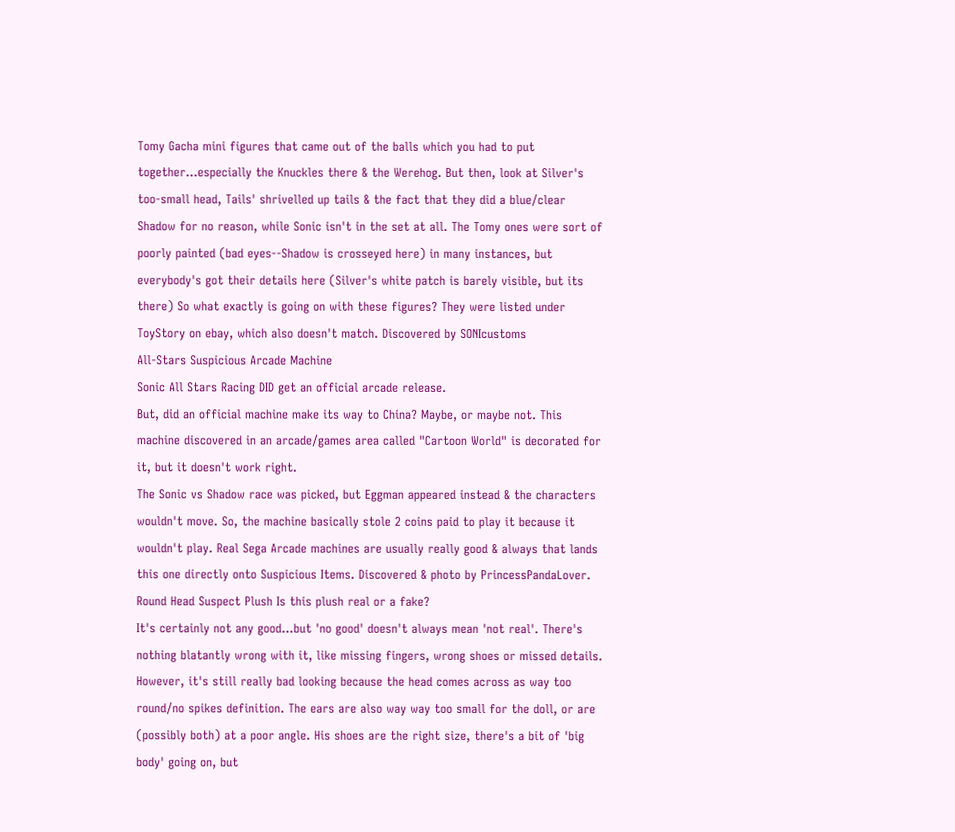Tomy Gacha mini figures that came out of the balls which you had to put together...especially the Knuckles there & the Werehog. But then, look at Silver's too-small head, Tails' shrivelled up tails & the fact that they did a blue/clear Shadow for no reason, while Sonic isn't in the set at all. The Tomy ones were sort of poorly painted (bad eyes--Shadow is crosseyed here) in many instances, but everybody's got their details here (Silver's white patch is barely visible, but its there) So what exactly is going on with these figures? They were listed under ToyStory on ebay, which also doesn't match. Discovered by SONIcustoms
All-Stars Suspicious Arcade Machine
Sonic All Stars Racing DID get an official arcade release.
But, did an official machine make its way to China? Maybe, or maybe not. This machine discovered in an arcade/games area called "Cartoon World" is decorated for it, but it doesn't work right.
The Sonic vs Shadow race was picked, but Eggman appeared instead & the characters wouldn't move. So, the machine basically stole 2 coins paid to play it because it wouldn't play. Real Sega Arcade machines are usually really good & always that lands this one directly onto Suspicious Items. Discovered & photo by PrincessPandaLover.
Round Head Suspect Plush Is this plush real or a fake?
It's certainly not any good...but 'no good' doesn't always mean 'not real'. There's nothing blatantly wrong with it, like missing fingers, wrong shoes or missed details. However, it's still really bad looking because the head comes across as way too round/no spikes definition. The ears are also way way too small for the doll, or are (possibly both) at a poor angle. His shoes are the right size, there's a bit of 'big body' going on, but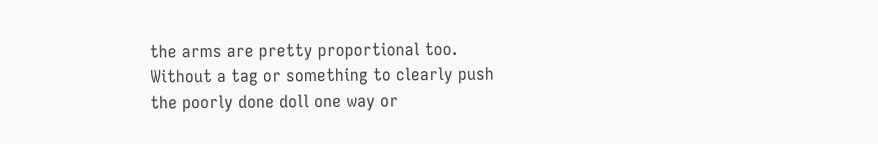the arms are pretty proportional too.
Without a tag or something to clearly push the poorly done doll one way or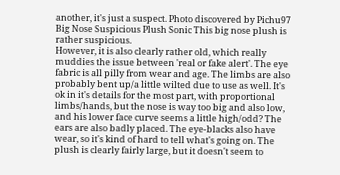another, it's just a suspect. Photo discovered by Pichu97
Big Nose Suspicious Plush Sonic This big nose plush is rather suspicious.
However, it is also clearly rather old, which really muddies the issue between 'real or fake alert'. The eye fabric is all pilly from wear and age. The limbs are also probably bent up/a little wilted due to use as well. It's ok in it's details for the most part, with proportional limbs/hands, but the nose is way too big and also low, and his lower face curve seems a little high/odd? The ears are also badly placed. The eye-blacks also have wear, so it's kind of hard to tell what's going on. The plush is clearly fairly large, but it doesn't seem to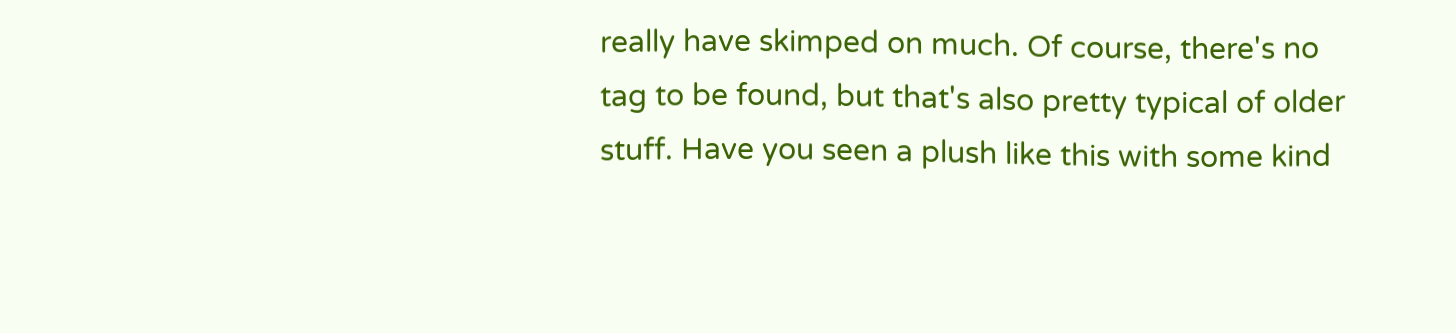really have skimped on much. Of course, there's no tag to be found, but that's also pretty typical of older stuff. Have you seen a plush like this with some kind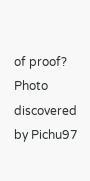of proof? Photo discovered by Pichu97